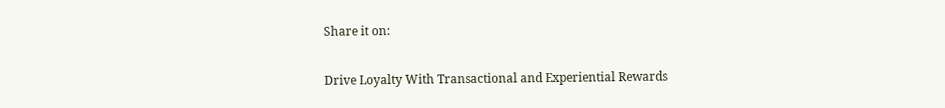Share it on:

Drive Loyalty With Transactional and Experiential Rewards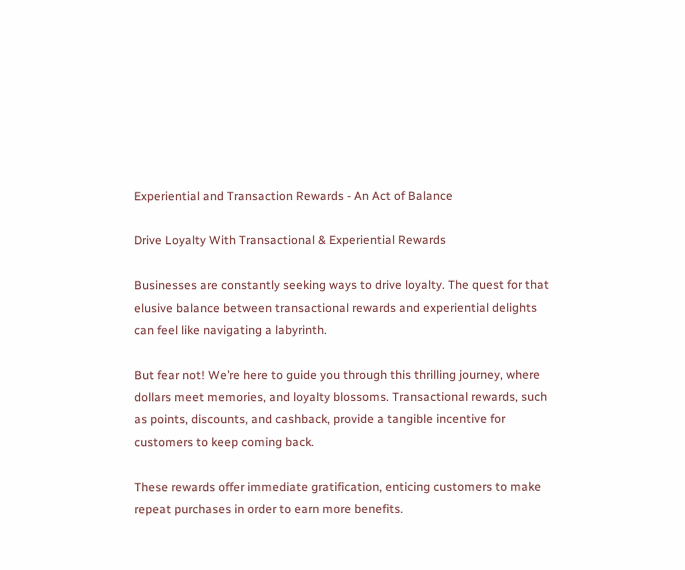Experiential and Transaction Rewards - An Act of Balance

Drive Loyalty With Transactional & Experiential Rewards

Businesses are constantly seeking ways to drive loyalty. The quest for that elusive balance between transactional rewards and experiential delights can feel like navigating a labyrinth.

But fear not! We’re here to guide you through this thrilling journey, where dollars meet memories, and loyalty blossoms. Transactional rewards, such as points, discounts, and cashback, provide a tangible incentive for customers to keep coming back.

These rewards offer immediate gratification, enticing customers to make repeat purchases in order to earn more benefits.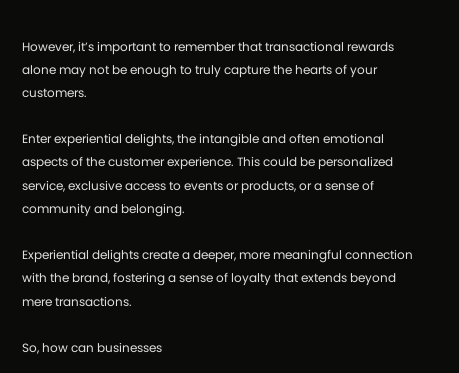However, it’s important to remember that transactional rewards alone may not be enough to truly capture the hearts of your customers.

Enter experiential delights, the intangible and often emotional aspects of the customer experience. This could be personalized service, exclusive access to events or products, or a sense of community and belonging.

Experiential delights create a deeper, more meaningful connection with the brand, fostering a sense of loyalty that extends beyond mere transactions.

So, how can businesses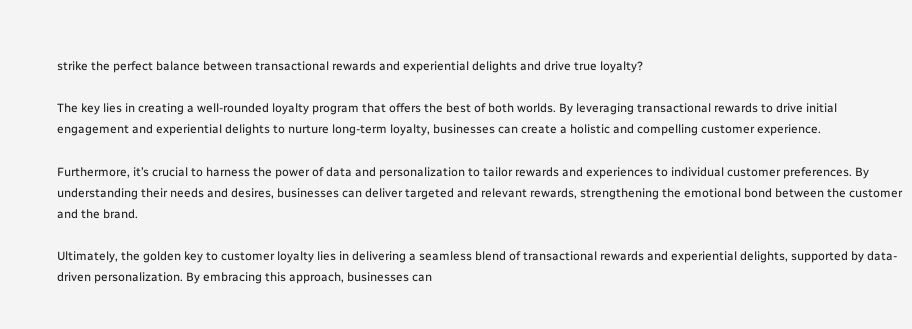strike the perfect balance between transactional rewards and experiential delights and drive true loyalty?

The key lies in creating a well-rounded loyalty program that offers the best of both worlds. By leveraging transactional rewards to drive initial engagement and experiential delights to nurture long-term loyalty, businesses can create a holistic and compelling customer experience.

Furthermore, it’s crucial to harness the power of data and personalization to tailor rewards and experiences to individual customer preferences. By understanding their needs and desires, businesses can deliver targeted and relevant rewards, strengthening the emotional bond between the customer and the brand.

Ultimately, the golden key to customer loyalty lies in delivering a seamless blend of transactional rewards and experiential delights, supported by data-driven personalization. By embracing this approach, businesses can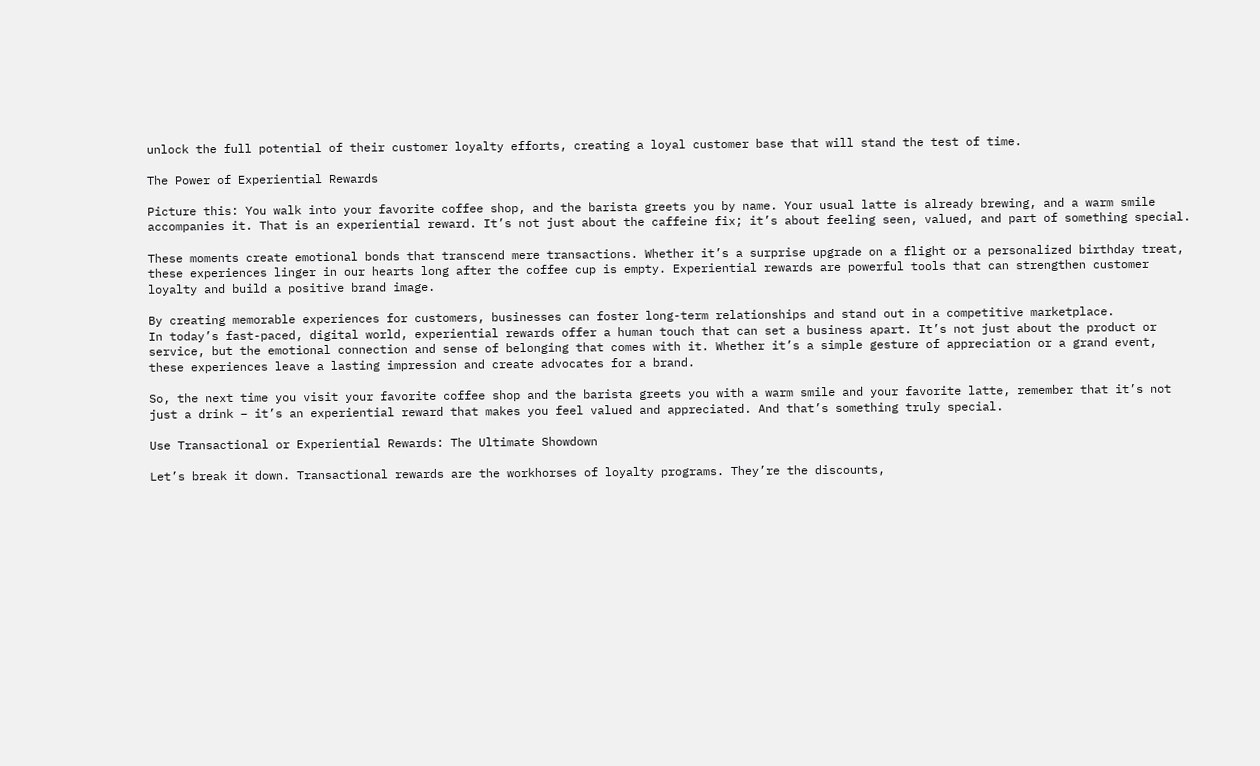unlock the full potential of their customer loyalty efforts, creating a loyal customer base that will stand the test of time.

The Power of Experiential Rewards

Picture this: You walk into your favorite coffee shop, and the barista greets you by name. Your usual latte is already brewing, and a warm smile accompanies it. That is an experiential reward. It’s not just about the caffeine fix; it’s about feeling seen, valued, and part of something special.

These moments create emotional bonds that transcend mere transactions. Whether it’s a surprise upgrade on a flight or a personalized birthday treat, these experiences linger in our hearts long after the coffee cup is empty. Experiential rewards are powerful tools that can strengthen customer loyalty and build a positive brand image.

By creating memorable experiences for customers, businesses can foster long-term relationships and stand out in a competitive marketplace.
In today’s fast-paced, digital world, experiential rewards offer a human touch that can set a business apart. It’s not just about the product or service, but the emotional connection and sense of belonging that comes with it. Whether it’s a simple gesture of appreciation or a grand event, these experiences leave a lasting impression and create advocates for a brand.

So, the next time you visit your favorite coffee shop and the barista greets you with a warm smile and your favorite latte, remember that it’s not just a drink – it’s an experiential reward that makes you feel valued and appreciated. And that’s something truly special.

Use Transactional or Experiential Rewards: The Ultimate Showdown

Let’s break it down. Transactional rewards are the workhorses of loyalty programs. They’re the discounts,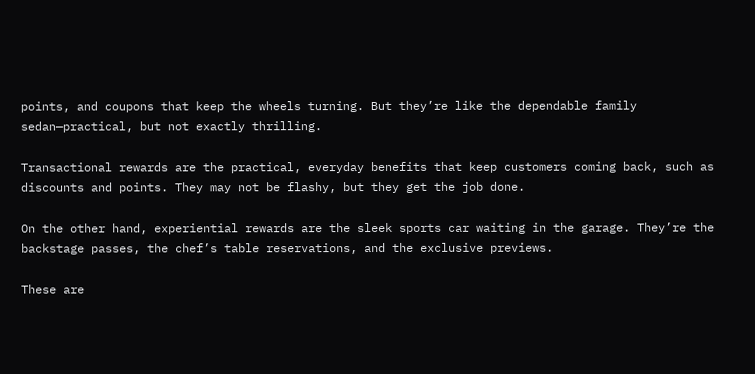points, and coupons that keep the wheels turning. But they’re like the dependable family sedan—practical, but not exactly thrilling.

Transactional rewards are the practical, everyday benefits that keep customers coming back, such as discounts and points. They may not be flashy, but they get the job done.

On the other hand, experiential rewards are the sleek sports car waiting in the garage. They’re the backstage passes, the chef’s table reservations, and the exclusive previews.

These are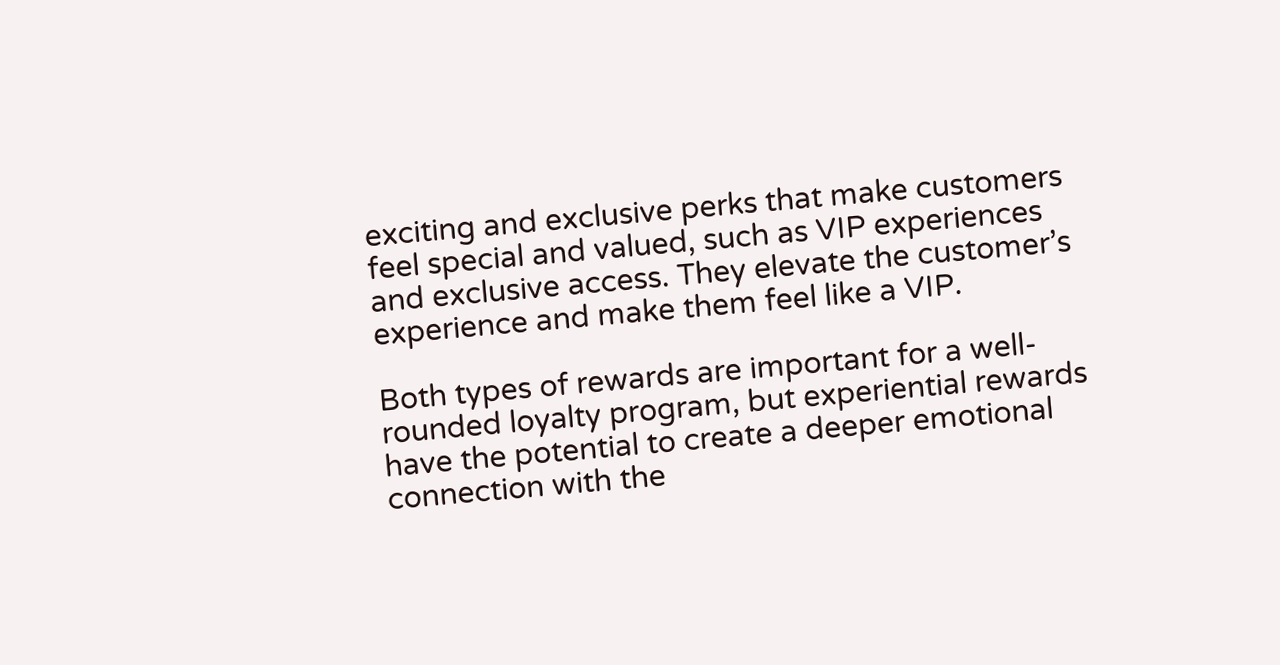exciting and exclusive perks that make customers feel special and valued, such as VIP experiences and exclusive access. They elevate the customer’s experience and make them feel like a VIP.

Both types of rewards are important for a well-rounded loyalty program, but experiential rewards have the potential to create a deeper emotional connection with the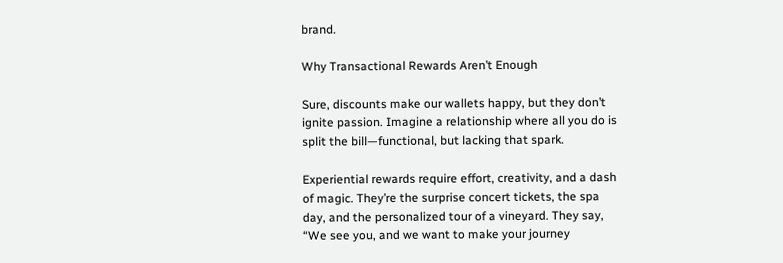brand.

Why Transactional Rewards Aren’t Enough

Sure, discounts make our wallets happy, but they don’t ignite passion. Imagine a relationship where all you do is split the bill—functional, but lacking that spark.

Experiential rewards require effort, creativity, and a dash of magic. They’re the surprise concert tickets, the spa day, and the personalized tour of a vineyard. They say, “We see you, and we want to make your journey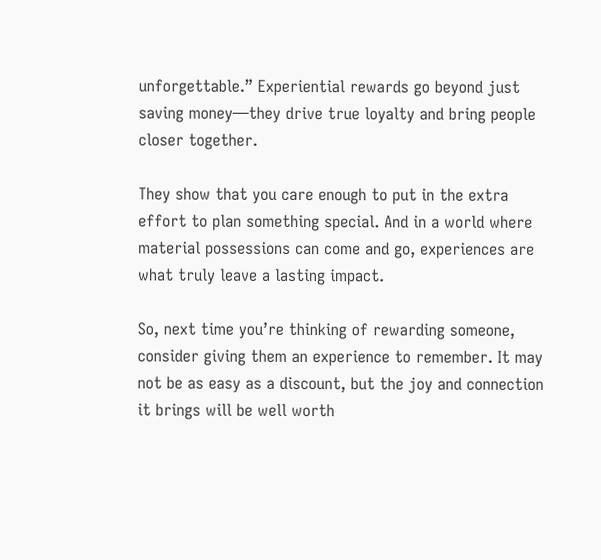unforgettable.” Experiential rewards go beyond just saving money—they drive true loyalty and bring people closer together.

They show that you care enough to put in the extra effort to plan something special. And in a world where material possessions can come and go, experiences are what truly leave a lasting impact.

So, next time you’re thinking of rewarding someone, consider giving them an experience to remember. It may not be as easy as a discount, but the joy and connection it brings will be well worth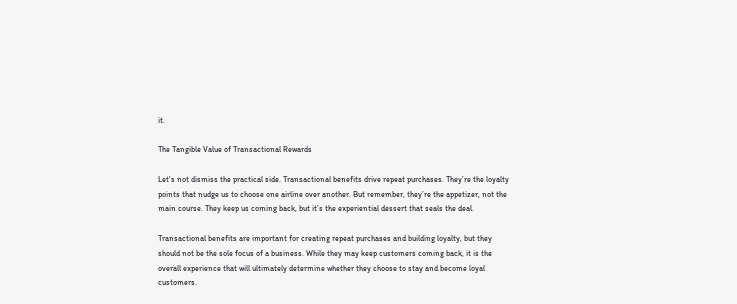it.

The Tangible Value of Transactional Rewards

Let’s not dismiss the practical side. Transactional benefits drive repeat purchases. They’re the loyalty points that nudge us to choose one airline over another. But remember, they’re the appetizer, not the main course. They keep us coming back, but it’s the experiential dessert that seals the deal.

Transactional benefits are important for creating repeat purchases and building loyalty, but they should not be the sole focus of a business. While they may keep customers coming back, it is the overall experience that will ultimately determine whether they choose to stay and become loyal customers.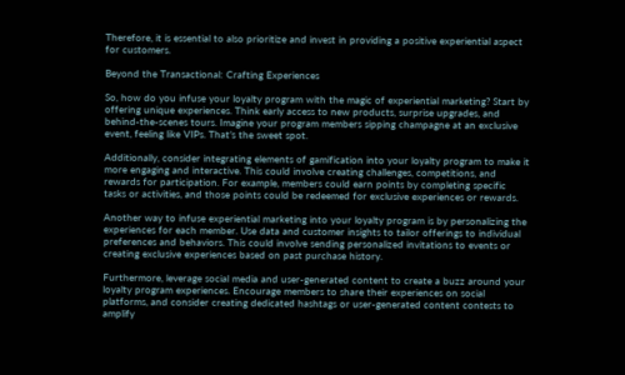Therefore, it is essential to also prioritize and invest in providing a positive experiential aspect for customers.

Beyond the Transactional: Crafting Experiences

So, how do you infuse your loyalty program with the magic of experiential marketing? Start by offering unique experiences. Think early access to new products, surprise upgrades, and behind-the-scenes tours. Imagine your program members sipping champagne at an exclusive event, feeling like VIPs. That’s the sweet spot.

Additionally, consider integrating elements of gamification into your loyalty program to make it more engaging and interactive. This could involve creating challenges, competitions, and rewards for participation. For example, members could earn points by completing specific tasks or activities, and those points could be redeemed for exclusive experiences or rewards.

Another way to infuse experiential marketing into your loyalty program is by personalizing the experiences for each member. Use data and customer insights to tailor offerings to individual preferences and behaviors. This could involve sending personalized invitations to events or creating exclusive experiences based on past purchase history.

Furthermore, leverage social media and user-generated content to create a buzz around your loyalty program experiences. Encourage members to share their experiences on social platforms, and consider creating dedicated hashtags or user-generated content contests to amplify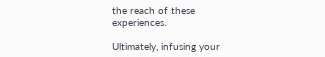the reach of these experiences.

Ultimately, infusing your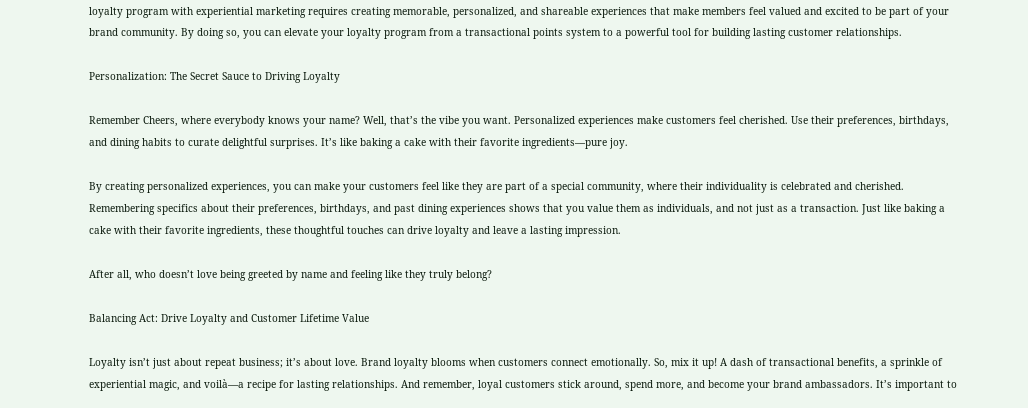loyalty program with experiential marketing requires creating memorable, personalized, and shareable experiences that make members feel valued and excited to be part of your brand community. By doing so, you can elevate your loyalty program from a transactional points system to a powerful tool for building lasting customer relationships.

Personalization: The Secret Sauce to Driving Loyalty

Remember Cheers, where everybody knows your name? Well, that’s the vibe you want. Personalized experiences make customers feel cherished. Use their preferences, birthdays, and dining habits to curate delightful surprises. It’s like baking a cake with their favorite ingredients—pure joy.

By creating personalized experiences, you can make your customers feel like they are part of a special community, where their individuality is celebrated and cherished. Remembering specifics about their preferences, birthdays, and past dining experiences shows that you value them as individuals, and not just as a transaction. Just like baking a cake with their favorite ingredients, these thoughtful touches can drive loyalty and leave a lasting impression.

After all, who doesn’t love being greeted by name and feeling like they truly belong?

Balancing Act: Drive Loyalty and Customer Lifetime Value

Loyalty isn’t just about repeat business; it’s about love. Brand loyalty blooms when customers connect emotionally. So, mix it up! A dash of transactional benefits, a sprinkle of experiential magic, and voilà—a recipe for lasting relationships. And remember, loyal customers stick around, spend more, and become your brand ambassadors. It’s important to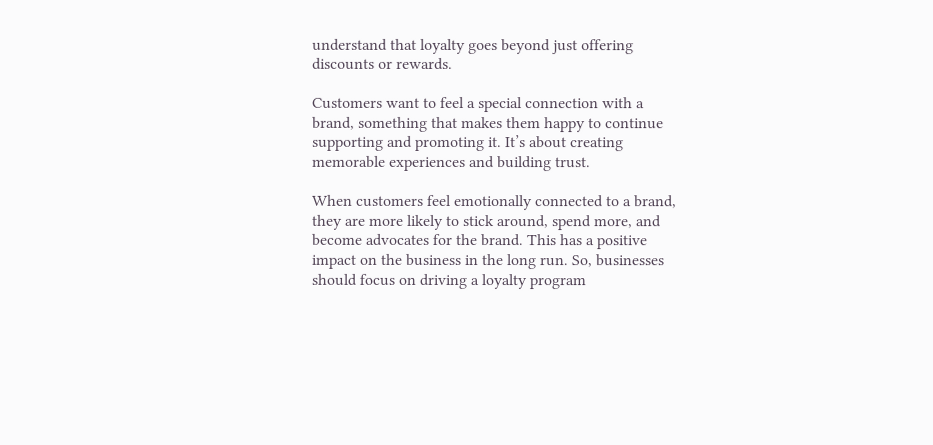understand that loyalty goes beyond just offering discounts or rewards.

Customers want to feel a special connection with a brand, something that makes them happy to continue supporting and promoting it. It’s about creating memorable experiences and building trust.

When customers feel emotionally connected to a brand, they are more likely to stick around, spend more, and become advocates for the brand. This has a positive impact on the business in the long run. So, businesses should focus on driving a loyalty program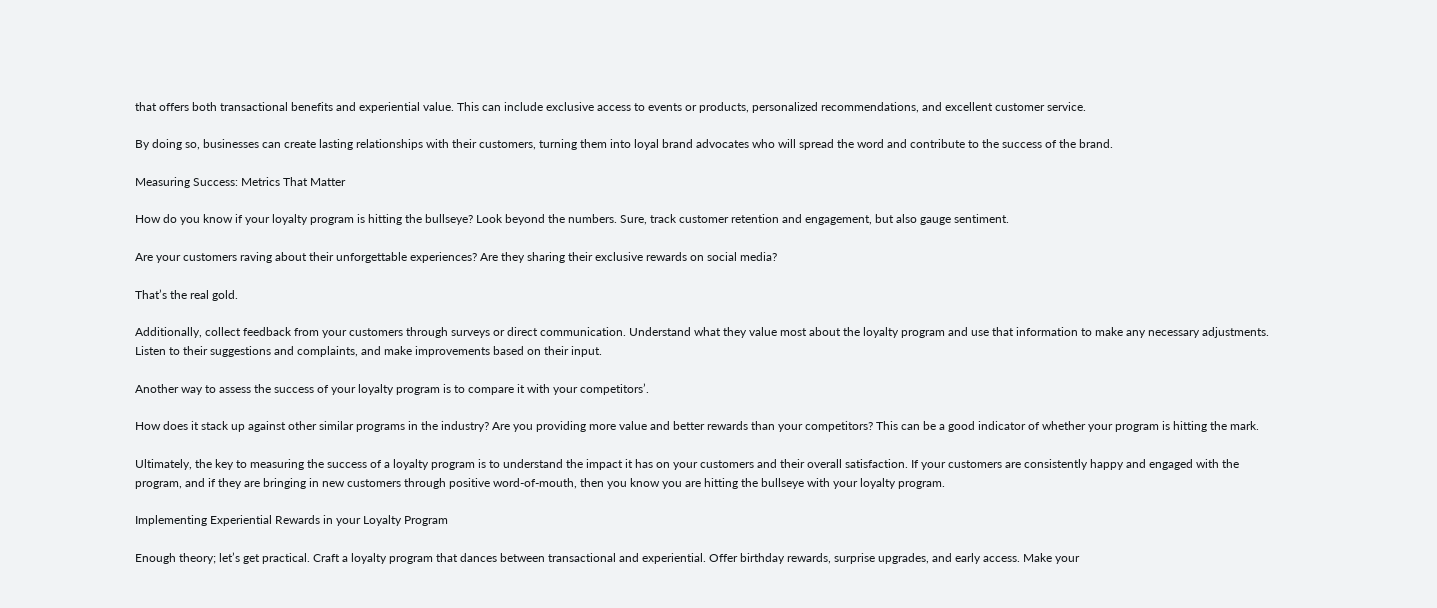that offers both transactional benefits and experiential value. This can include exclusive access to events or products, personalized recommendations, and excellent customer service.

By doing so, businesses can create lasting relationships with their customers, turning them into loyal brand advocates who will spread the word and contribute to the success of the brand.

Measuring Success: Metrics That Matter

How do you know if your loyalty program is hitting the bullseye? Look beyond the numbers. Sure, track customer retention and engagement, but also gauge sentiment.

Are your customers raving about their unforgettable experiences? Are they sharing their exclusive rewards on social media?

That’s the real gold.

Additionally, collect feedback from your customers through surveys or direct communication. Understand what they value most about the loyalty program and use that information to make any necessary adjustments. Listen to their suggestions and complaints, and make improvements based on their input.

Another way to assess the success of your loyalty program is to compare it with your competitors’.

How does it stack up against other similar programs in the industry? Are you providing more value and better rewards than your competitors? This can be a good indicator of whether your program is hitting the mark.

Ultimately, the key to measuring the success of a loyalty program is to understand the impact it has on your customers and their overall satisfaction. If your customers are consistently happy and engaged with the program, and if they are bringing in new customers through positive word-of-mouth, then you know you are hitting the bullseye with your loyalty program.

Implementing Experiential Rewards in your Loyalty Program

Enough theory; let’s get practical. Craft a loyalty program that dances between transactional and experiential. Offer birthday rewards, surprise upgrades, and early access. Make your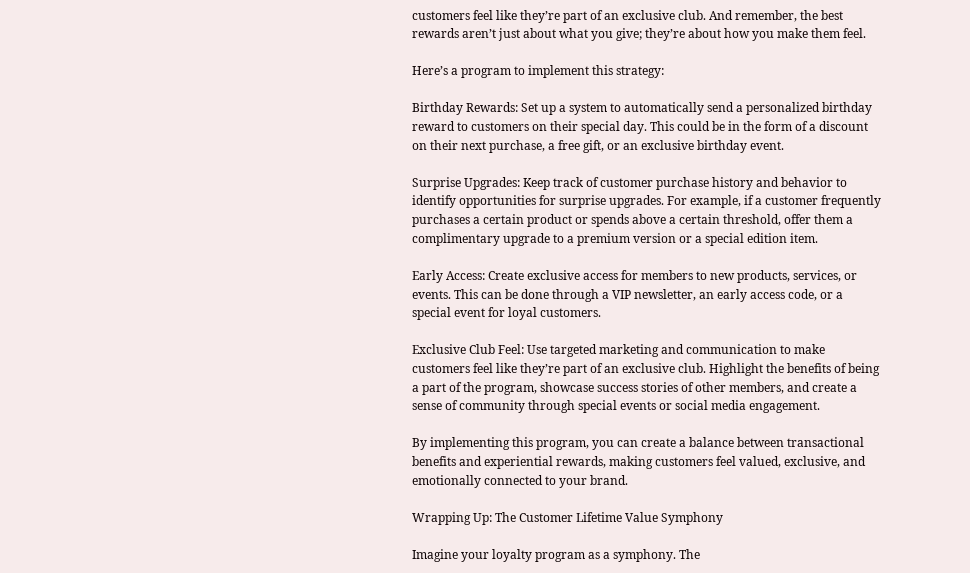customers feel like they’re part of an exclusive club. And remember, the best rewards aren’t just about what you give; they’re about how you make them feel.

Here’s a program to implement this strategy:

Birthday Rewards: Set up a system to automatically send a personalized birthday reward to customers on their special day. This could be in the form of a discount on their next purchase, a free gift, or an exclusive birthday event.

Surprise Upgrades: Keep track of customer purchase history and behavior to identify opportunities for surprise upgrades. For example, if a customer frequently purchases a certain product or spends above a certain threshold, offer them a complimentary upgrade to a premium version or a special edition item.

Early Access: Create exclusive access for members to new products, services, or events. This can be done through a VIP newsletter, an early access code, or a special event for loyal customers.

Exclusive Club Feel: Use targeted marketing and communication to make customers feel like they’re part of an exclusive club. Highlight the benefits of being a part of the program, showcase success stories of other members, and create a sense of community through special events or social media engagement.

By implementing this program, you can create a balance between transactional benefits and experiential rewards, making customers feel valued, exclusive, and emotionally connected to your brand.

Wrapping Up: The Customer Lifetime Value Symphony

Imagine your loyalty program as a symphony. The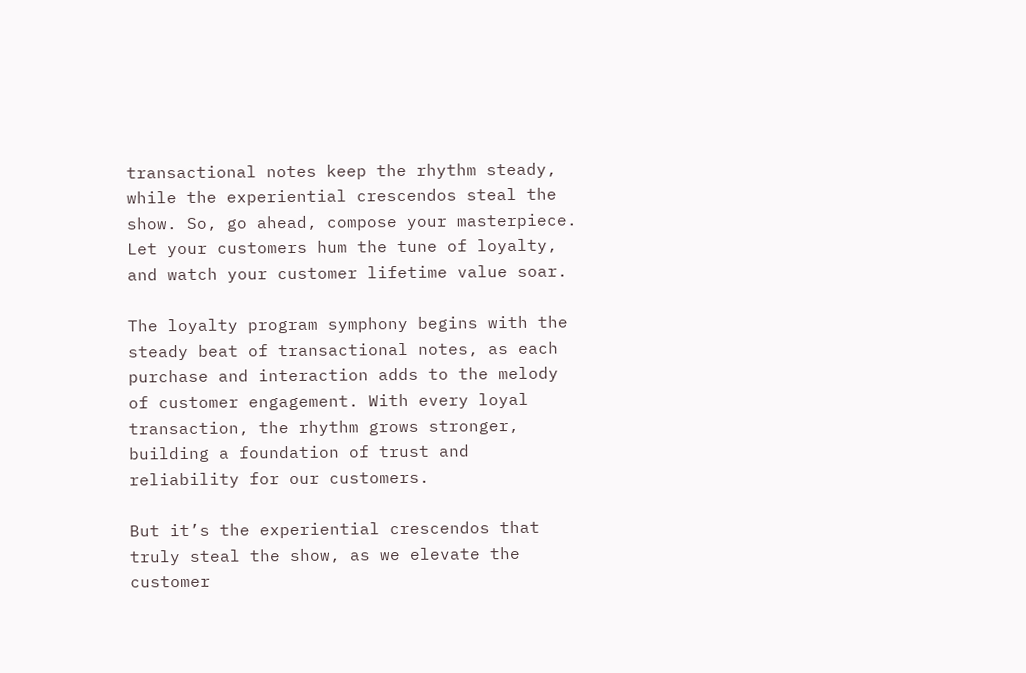transactional notes keep the rhythm steady, while the experiential crescendos steal the show. So, go ahead, compose your masterpiece. Let your customers hum the tune of loyalty, and watch your customer lifetime value soar.

The loyalty program symphony begins with the steady beat of transactional notes, as each purchase and interaction adds to the melody of customer engagement. With every loyal transaction, the rhythm grows stronger, building a foundation of trust and reliability for our customers.

But it’s the experiential crescendos that truly steal the show, as we elevate the customer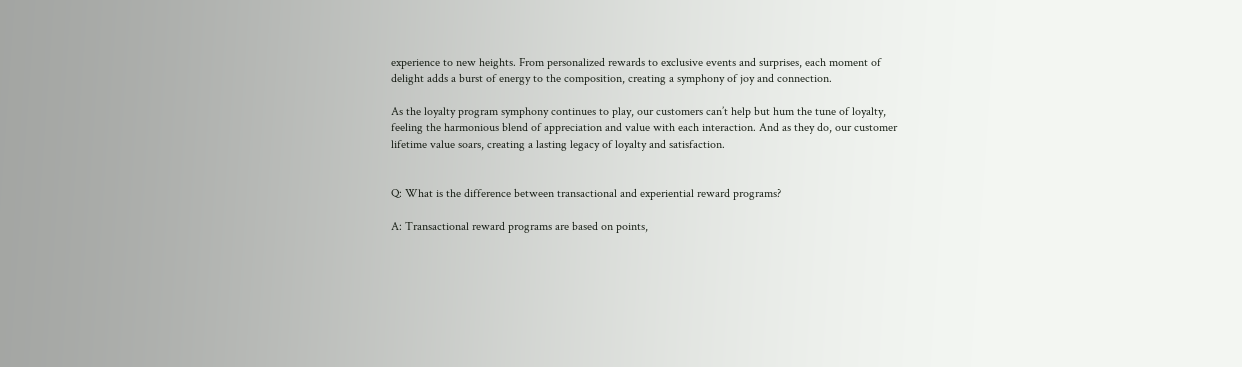experience to new heights. From personalized rewards to exclusive events and surprises, each moment of delight adds a burst of energy to the composition, creating a symphony of joy and connection.

As the loyalty program symphony continues to play, our customers can’t help but hum the tune of loyalty, feeling the harmonious blend of appreciation and value with each interaction. And as they do, our customer lifetime value soars, creating a lasting legacy of loyalty and satisfaction.


Q: What is the difference between transactional and experiential reward programs?

A: Transactional reward programs are based on points,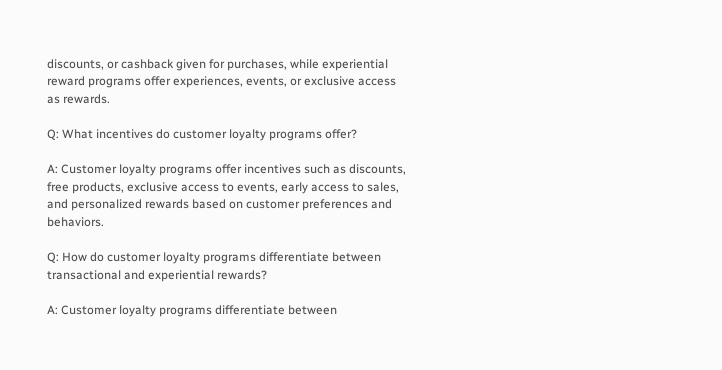discounts, or cashback given for purchases, while experiential reward programs offer experiences, events, or exclusive access as rewards.

Q: What incentives do customer loyalty programs offer?

A: Customer loyalty programs offer incentives such as discounts, free products, exclusive access to events, early access to sales, and personalized rewards based on customer preferences and behaviors.

Q: How do customer loyalty programs differentiate between transactional and experiential rewards?

A: Customer loyalty programs differentiate between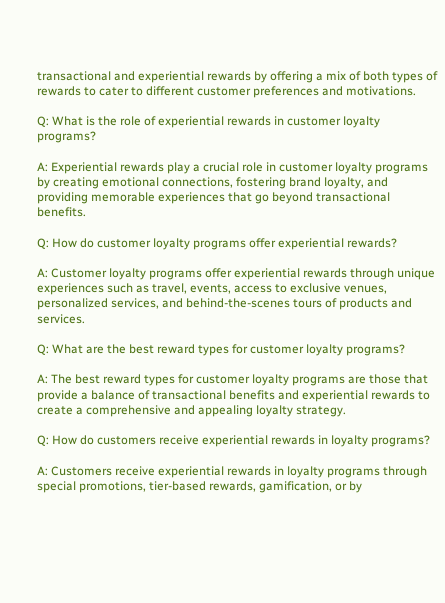transactional and experiential rewards by offering a mix of both types of rewards to cater to different customer preferences and motivations.

Q: What is the role of experiential rewards in customer loyalty programs?

A: Experiential rewards play a crucial role in customer loyalty programs by creating emotional connections, fostering brand loyalty, and providing memorable experiences that go beyond transactional benefits.

Q: How do customer loyalty programs offer experiential rewards?

A: Customer loyalty programs offer experiential rewards through unique experiences such as travel, events, access to exclusive venues, personalized services, and behind-the-scenes tours of products and services.

Q: What are the best reward types for customer loyalty programs?

A: The best reward types for customer loyalty programs are those that provide a balance of transactional benefits and experiential rewards to create a comprehensive and appealing loyalty strategy.

Q: How do customers receive experiential rewards in loyalty programs?

A: Customers receive experiential rewards in loyalty programs through special promotions, tier-based rewards, gamification, or by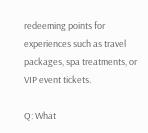redeeming points for experiences such as travel packages, spa treatments, or VIP event tickets.

Q: What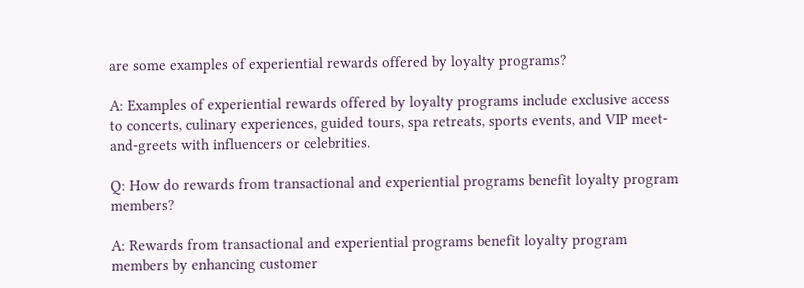are some examples of experiential rewards offered by loyalty programs?

A: Examples of experiential rewards offered by loyalty programs include exclusive access to concerts, culinary experiences, guided tours, spa retreats, sports events, and VIP meet-and-greets with influencers or celebrities.

Q: How do rewards from transactional and experiential programs benefit loyalty program members?

A: Rewards from transactional and experiential programs benefit loyalty program members by enhancing customer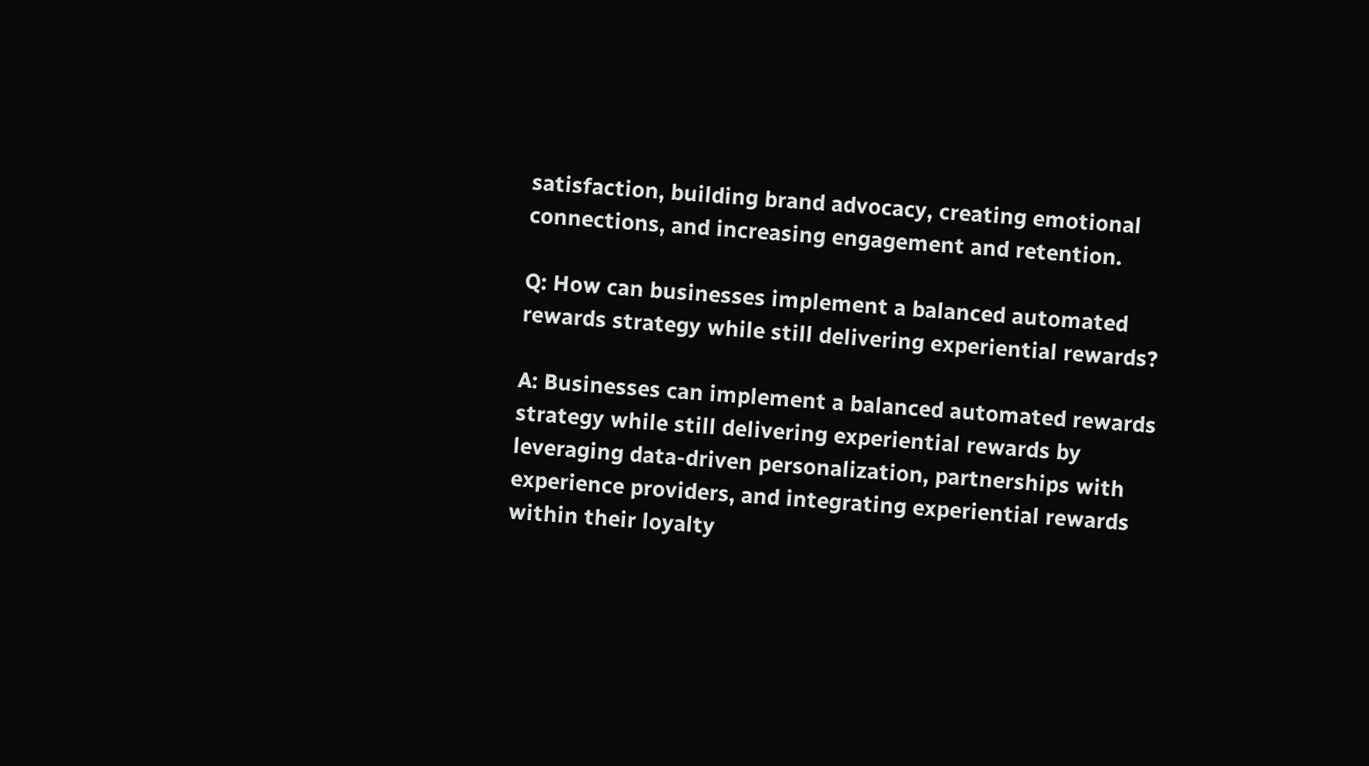satisfaction, building brand advocacy, creating emotional connections, and increasing engagement and retention.

Q: How can businesses implement a balanced automated rewards strategy while still delivering experiential rewards?

A: Businesses can implement a balanced automated rewards strategy while still delivering experiential rewards by leveraging data-driven personalization, partnerships with experience providers, and integrating experiential rewards within their loyalty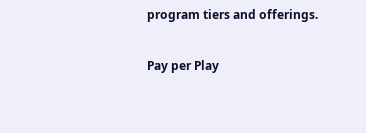program tiers and offerings.

Pay per Play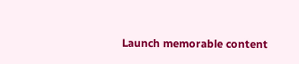Launch memorable content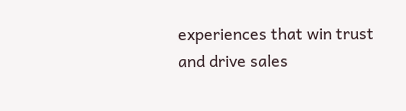experiences that win trust and drive sales